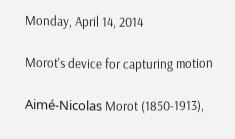Monday, April 14, 2014

Morot's device for capturing motion

Aimé-Nicolas Morot (1850-1913),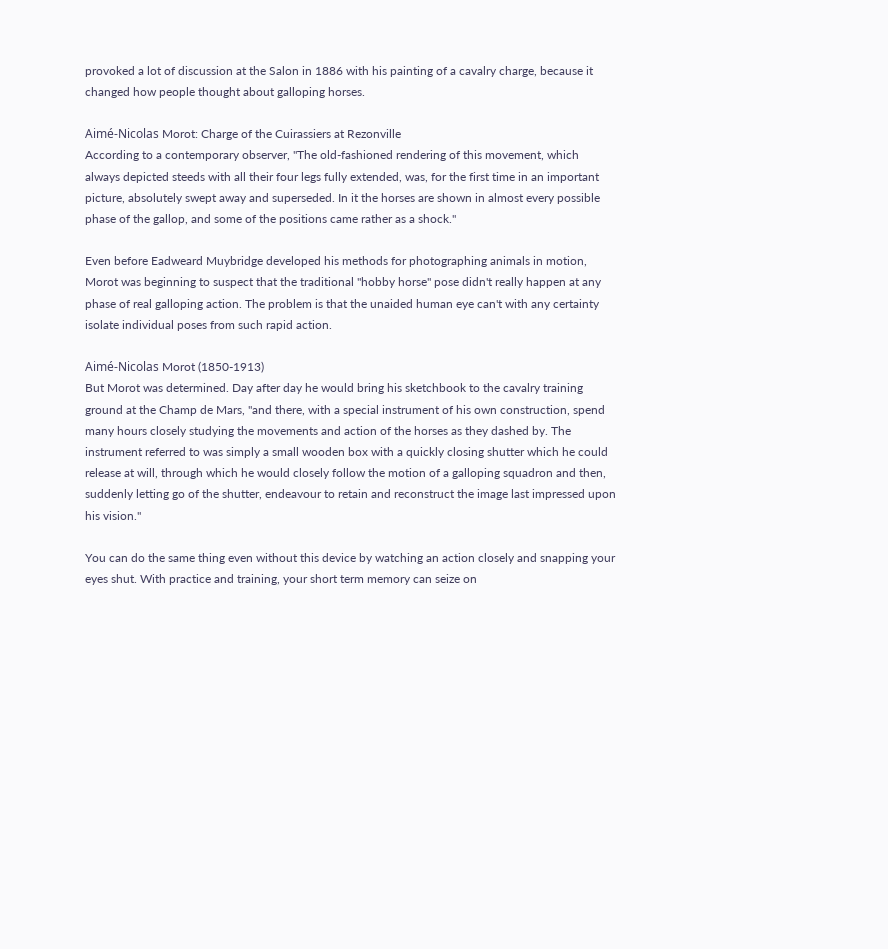provoked a lot of discussion at the Salon in 1886 with his painting of a cavalry charge, because it changed how people thought about galloping horses.

Aimé-Nicolas Morot: Charge of the Cuirassiers at Rezonville
According to a contemporary observer, "The old-fashioned rendering of this movement, which always depicted steeds with all their four legs fully extended, was, for the first time in an important picture, absolutely swept away and superseded. In it the horses are shown in almost every possible phase of the gallop, and some of the positions came rather as a shock."

Even before Eadweard Muybridge developed his methods for photographing animals in motion, Morot was beginning to suspect that the traditional "hobby horse" pose didn't really happen at any phase of real galloping action. The problem is that the unaided human eye can't with any certainty isolate individual poses from such rapid action.

Aimé-Nicolas Morot (1850-1913)
But Morot was determined. Day after day he would bring his sketchbook to the cavalry training ground at the Champ de Mars, "and there, with a special instrument of his own construction, spend many hours closely studying the movements and action of the horses as they dashed by. The instrument referred to was simply a small wooden box with a quickly closing shutter which he could release at will, through which he would closely follow the motion of a galloping squadron and then, suddenly letting go of the shutter, endeavour to retain and reconstruct the image last impressed upon his vision."

You can do the same thing even without this device by watching an action closely and snapping your eyes shut. With practice and training, your short term memory can seize on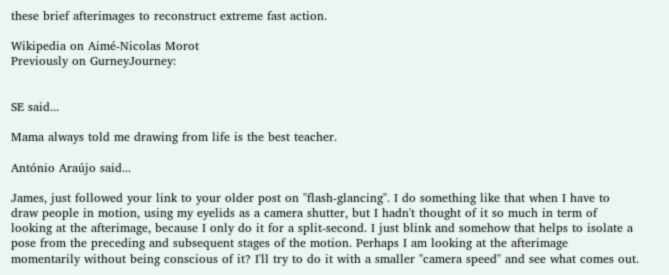these brief afterimages to reconstruct extreme fast action.

Wikipedia on Aimé-Nicolas Morot
Previously on GurneyJourney:


SE said...

Mama always told me drawing from life is the best teacher.

António Araújo said...

James, just followed your link to your older post on "flash-glancing". I do something like that when I have to draw people in motion, using my eyelids as a camera shutter, but I hadn't thought of it so much in term of looking at the afterimage, because I only do it for a split-second. I just blink and somehow that helps to isolate a pose from the preceding and subsequent stages of the motion. Perhaps I am looking at the afterimage momentarily without being conscious of it? I'll try to do it with a smaller "camera speed" and see what comes out.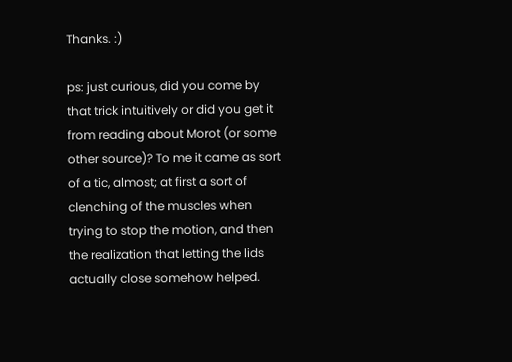Thanks. :)

ps: just curious, did you come by that trick intuitively or did you get it from reading about Morot (or some other source)? To me it came as sort of a tic, almost; at first a sort of clenching of the muscles when trying to stop the motion, and then the realization that letting the lids actually close somehow helped.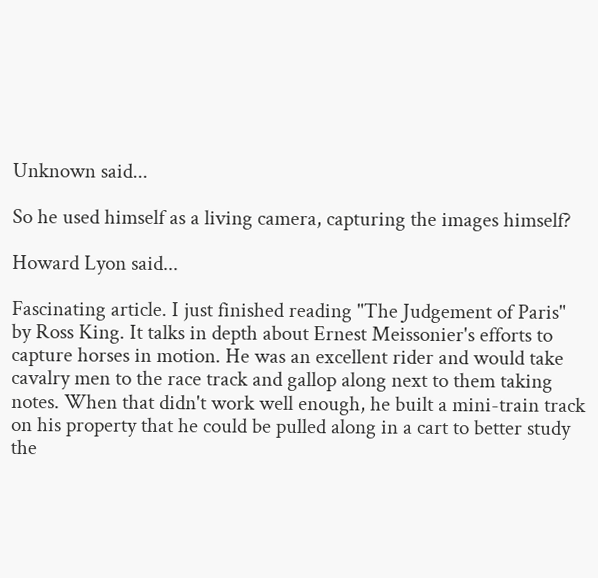Unknown said...

So he used himself as a living camera, capturing the images himself?

Howard Lyon said...

Fascinating article. I just finished reading "The Judgement of Paris" by Ross King. It talks in depth about Ernest Meissonier's efforts to capture horses in motion. He was an excellent rider and would take cavalry men to the race track and gallop along next to them taking notes. When that didn't work well enough, he built a mini-train track on his property that he could be pulled along in a cart to better study the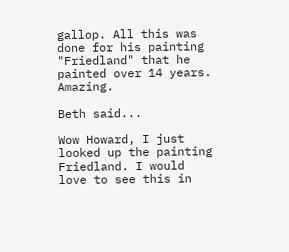gallop. All this was done for his painting "Friedland" that he painted over 14 years. Amazing.

Beth said...

Wow Howard, I just looked up the painting Friedland. I would love to see this in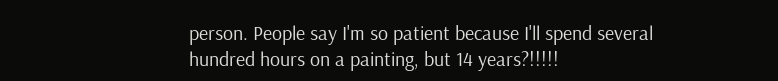person. People say I'm so patient because I'll spend several hundred hours on a painting, but 14 years?!!!!!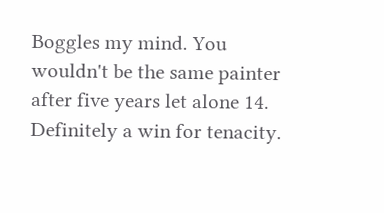Boggles my mind. You wouldn't be the same painter after five years let alone 14. Definitely a win for tenacity.